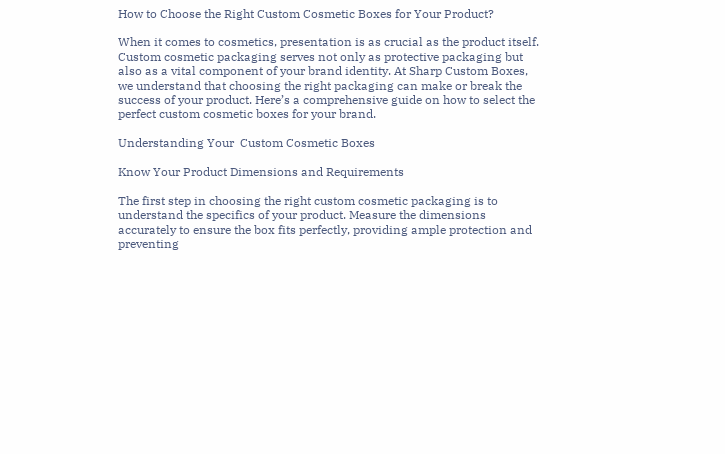How to Choose the Right Custom Cosmetic Boxes for Your Product?

When it comes to cosmetics, presentation is as crucial as the product itself. Custom cosmetic packaging serves not only as protective packaging but also as a vital component of your brand identity. At Sharp Custom Boxes, we understand that choosing the right packaging can make or break the success of your product. Here’s a comprehensive guide on how to select the perfect custom cosmetic boxes for your brand.

Understanding Your  Custom Cosmetic Boxes

Know Your Product Dimensions and Requirements

The first step in choosing the right custom cosmetic packaging is to understand the specifics of your product. Measure the dimensions accurately to ensure the box fits perfectly, providing ample protection and preventing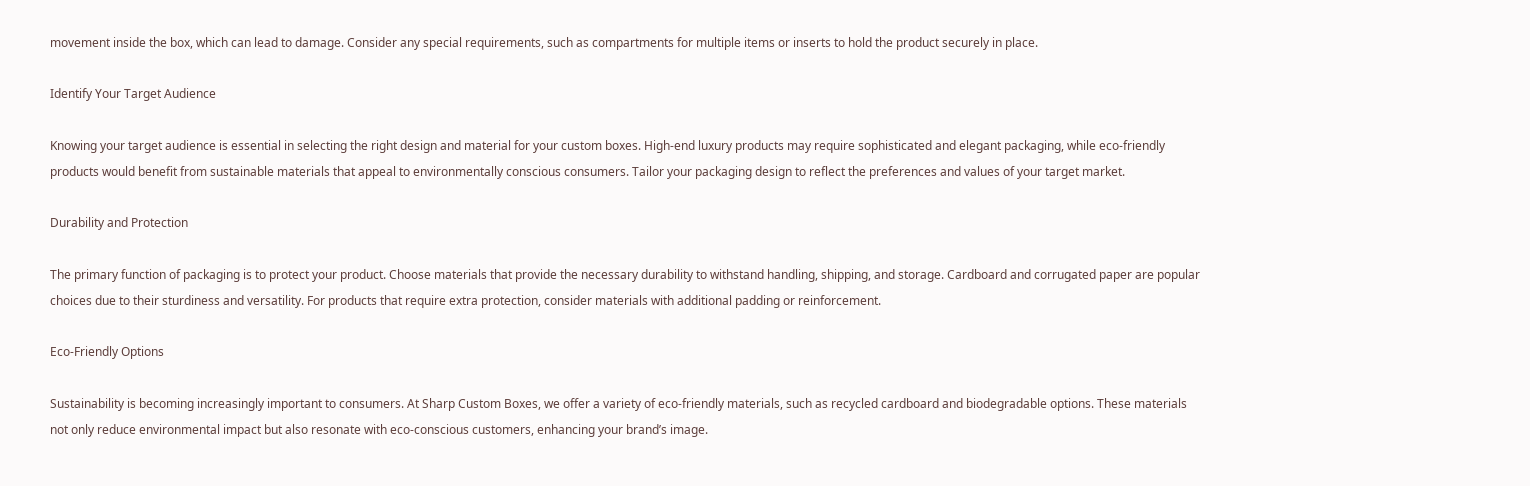movement inside the box, which can lead to damage. Consider any special requirements, such as compartments for multiple items or inserts to hold the product securely in place.

Identify Your Target Audience

Knowing your target audience is essential in selecting the right design and material for your custom boxes. High-end luxury products may require sophisticated and elegant packaging, while eco-friendly products would benefit from sustainable materials that appeal to environmentally conscious consumers. Tailor your packaging design to reflect the preferences and values of your target market.

Durability and Protection

The primary function of packaging is to protect your product. Choose materials that provide the necessary durability to withstand handling, shipping, and storage. Cardboard and corrugated paper are popular choices due to their sturdiness and versatility. For products that require extra protection, consider materials with additional padding or reinforcement.

Eco-Friendly Options

Sustainability is becoming increasingly important to consumers. At Sharp Custom Boxes, we offer a variety of eco-friendly materials, such as recycled cardboard and biodegradable options. These materials not only reduce environmental impact but also resonate with eco-conscious customers, enhancing your brand’s image.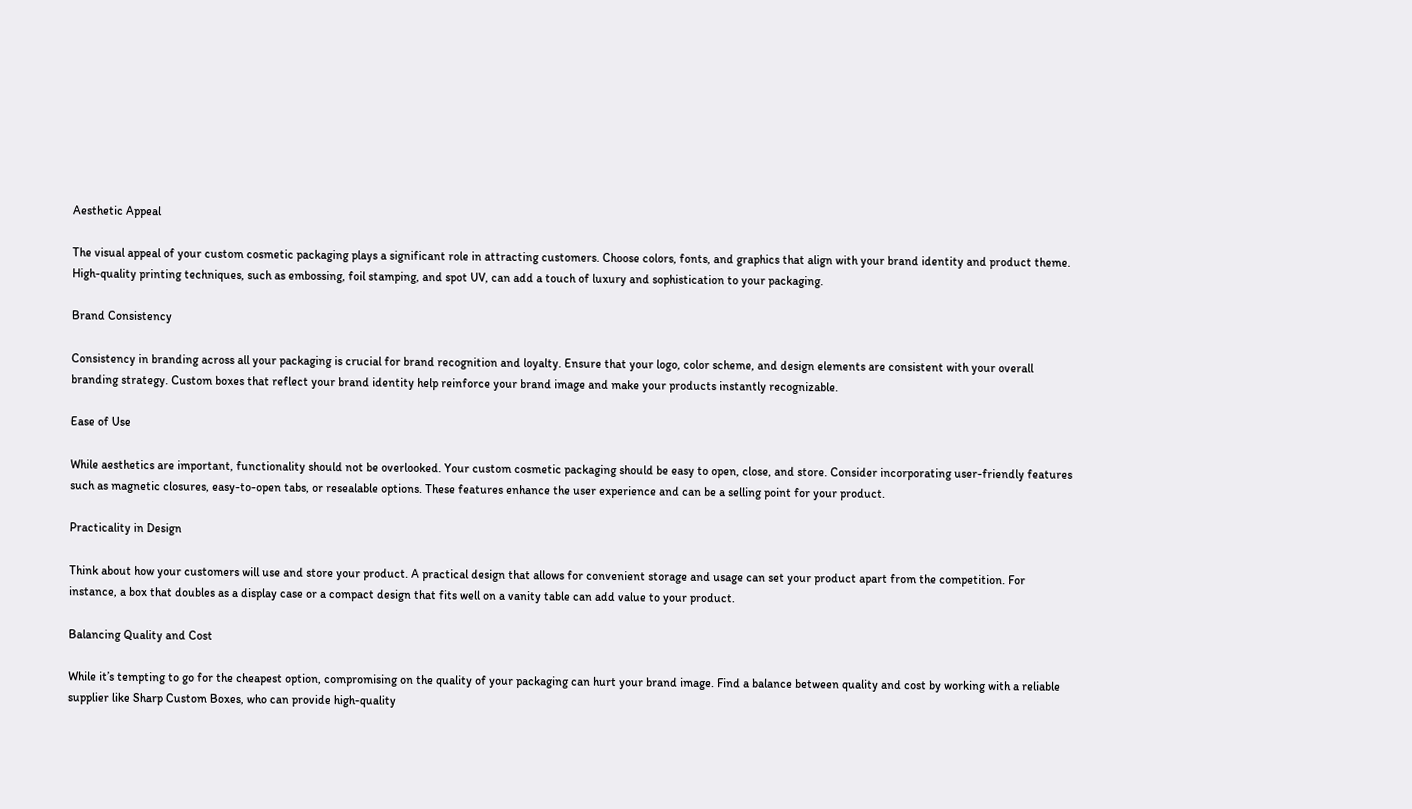Aesthetic Appeal

The visual appeal of your custom cosmetic packaging plays a significant role in attracting customers. Choose colors, fonts, and graphics that align with your brand identity and product theme. High-quality printing techniques, such as embossing, foil stamping, and spot UV, can add a touch of luxury and sophistication to your packaging.

Brand Consistency

Consistency in branding across all your packaging is crucial for brand recognition and loyalty. Ensure that your logo, color scheme, and design elements are consistent with your overall branding strategy. Custom boxes that reflect your brand identity help reinforce your brand image and make your products instantly recognizable.

Ease of Use

While aesthetics are important, functionality should not be overlooked. Your custom cosmetic packaging should be easy to open, close, and store. Consider incorporating user-friendly features such as magnetic closures, easy-to-open tabs, or resealable options. These features enhance the user experience and can be a selling point for your product.

Practicality in Design

Think about how your customers will use and store your product. A practical design that allows for convenient storage and usage can set your product apart from the competition. For instance, a box that doubles as a display case or a compact design that fits well on a vanity table can add value to your product.

Balancing Quality and Cost

While it’s tempting to go for the cheapest option, compromising on the quality of your packaging can hurt your brand image. Find a balance between quality and cost by working with a reliable supplier like Sharp Custom Boxes, who can provide high-quality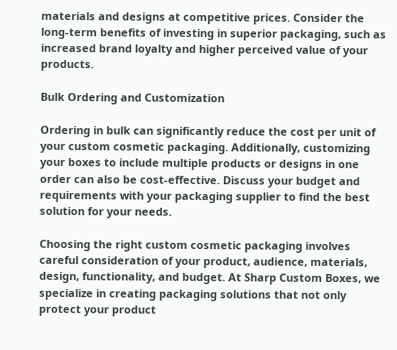materials and designs at competitive prices. Consider the long-term benefits of investing in superior packaging, such as increased brand loyalty and higher perceived value of your products.

Bulk Ordering and Customization

Ordering in bulk can significantly reduce the cost per unit of your custom cosmetic packaging. Additionally, customizing your boxes to include multiple products or designs in one order can also be cost-effective. Discuss your budget and requirements with your packaging supplier to find the best solution for your needs.

Choosing the right custom cosmetic packaging involves careful consideration of your product, audience, materials, design, functionality, and budget. At Sharp Custom Boxes, we specialize in creating packaging solutions that not only protect your product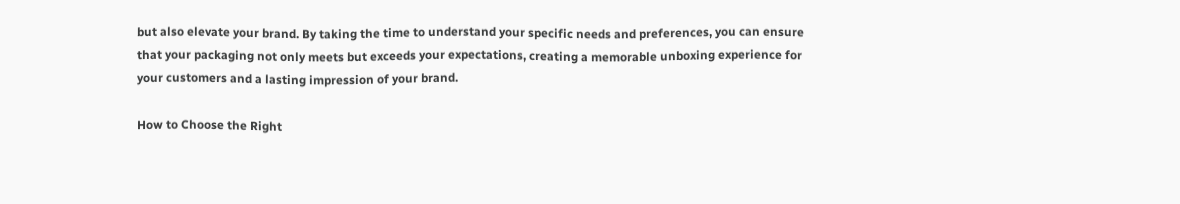but also elevate your brand. By taking the time to understand your specific needs and preferences, you can ensure that your packaging not only meets but exceeds your expectations, creating a memorable unboxing experience for your customers and a lasting impression of your brand.

How to Choose the Right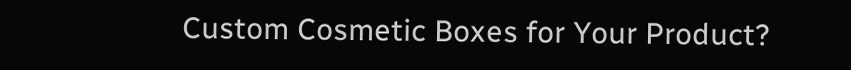Custom Cosmetic Boxes for Your Product?